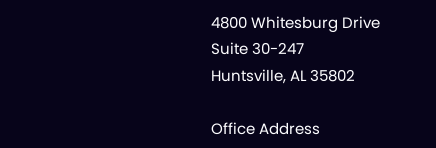4800 Whitesburg Drive
Suite 30-247
Huntsville, AL 35802

Office Address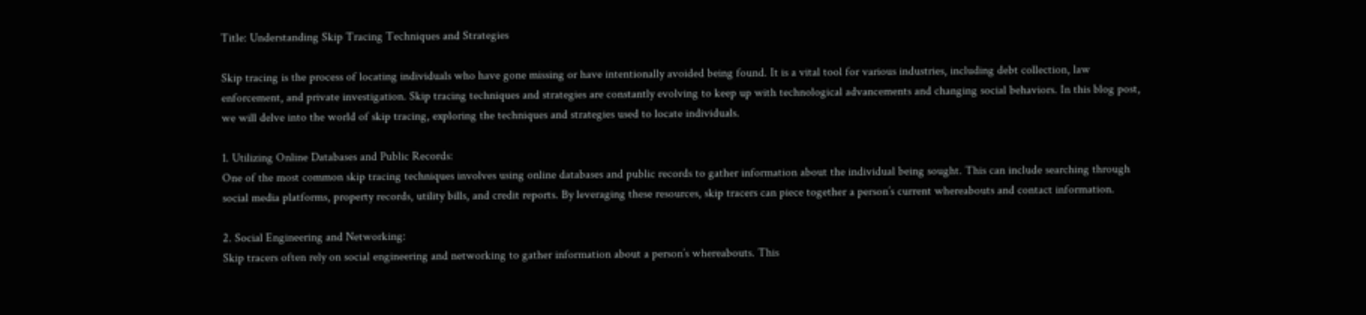Title: Understanding Skip Tracing Techniques and Strategies

Skip tracing is the process of locating individuals who have gone missing or have intentionally avoided being found. It is a vital tool for various industries, including debt collection, law enforcement, and private investigation. Skip tracing techniques and strategies are constantly evolving to keep up with technological advancements and changing social behaviors. In this blog post, we will delve into the world of skip tracing, exploring the techniques and strategies used to locate individuals.

1. Utilizing Online Databases and Public Records:
One of the most common skip tracing techniques involves using online databases and public records to gather information about the individual being sought. This can include searching through social media platforms, property records, utility bills, and credit reports. By leveraging these resources, skip tracers can piece together a person’s current whereabouts and contact information.

2. Social Engineering and Networking:
Skip tracers often rely on social engineering and networking to gather information about a person’s whereabouts. This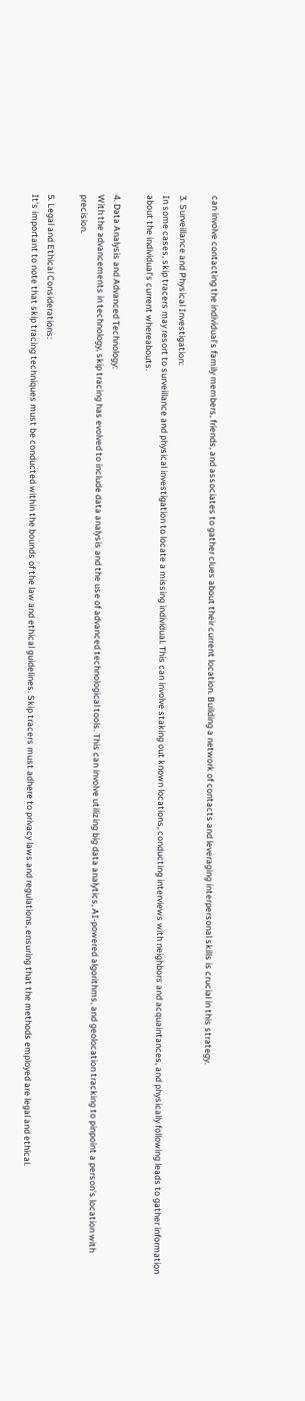can involve contacting the individual’s family members, friends, and associates to gather clues about their current location. Building a network of contacts and leveraging interpersonal skills is crucial in this strategy.

3. Surveillance and Physical Investigation:
In some cases, skip tracers may resort to surveillance and physical investigation to locate a missing individual. This can involve staking out known locations, conducting interviews with neighbors and acquaintances, and physically following leads to gather information about the individual’s current whereabouts.

4. Data Analysis and Advanced Technology:
With the advancements in technology, skip tracing has evolved to include data analysis and the use of advanced technological tools. This can involve utilizing big data analytics, AI-powered algorithms, and geolocation tracking to pinpoint a person’s location with precision.

5. Legal and Ethical Considerations:
It’s important to note that skip tracing techniques must be conducted within the bounds of the law and ethical guidelines. Skip tracers must adhere to privacy laws and regulations, ensuring that the methods employed are legal and ethical.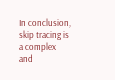In conclusion, skip tracing is a complex and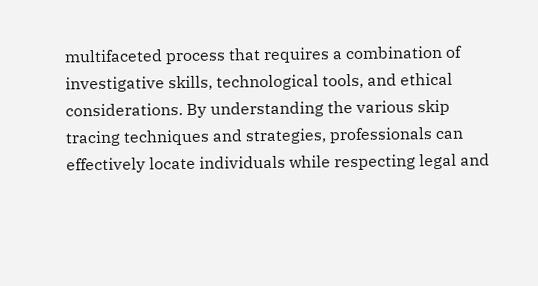multifaceted process that requires a combination of investigative skills, technological tools, and ethical considerations. By understanding the various skip tracing techniques and strategies, professionals can effectively locate individuals while respecting legal and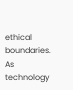ethical boundaries. As technology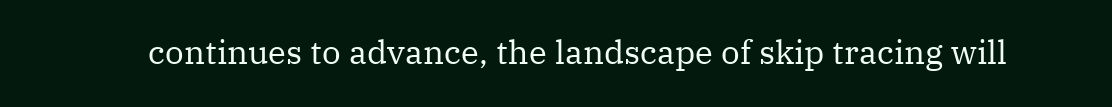continues to advance, the landscape of skip tracing will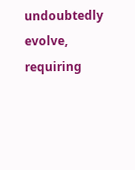undoubtedly evolve, requiring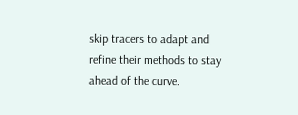skip tracers to adapt and refine their methods to stay ahead of the curve.